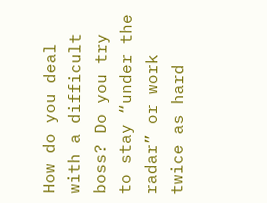How do you deal with a difficult boss? Do you try to stay “under the radar” or work twice as hard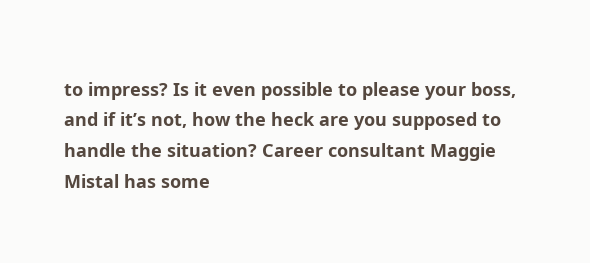to impress? Is it even possible to please your boss, and if it’s not, how the heck are you supposed to handle the situation? Career consultant Maggie Mistal has some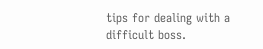tips for dealing with a difficult boss.